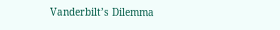Vanderbilt’s Dilemma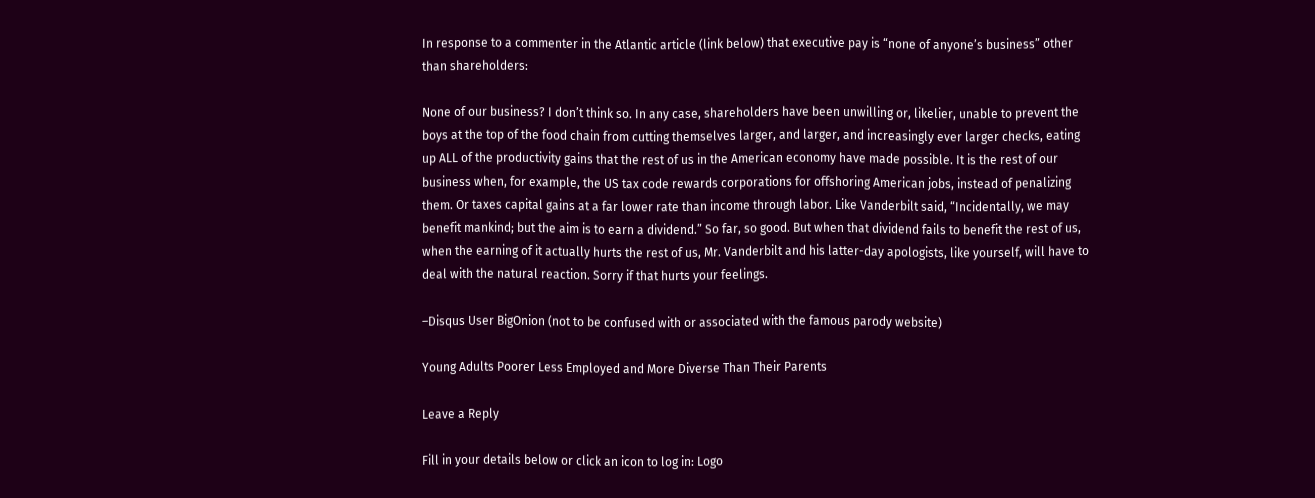In response to a commenter in the Atlantic article (link below) that executive pay is “none of anyone’s business” other than shareholders:

None of our business? I don’t think so. In any case, shareholders have been unwilling or, likelier, unable to prevent the boys at the top of the food chain from cutting themselves larger, and larger, and increasingly ever larger checks, eating up ALL of the productivity gains that the rest of us in the American economy have made possible. It is the rest of our business when, for example, the US tax code rewards corporations for offshoring American jobs, instead of penalizing them. Or taxes capital gains at a far lower rate than income through labor. Like Vanderbilt said, “Incidentally, we may benefit mankind; but the aim is to earn a dividend.” So far, so good. But when that dividend fails to benefit the rest of us, when the earning of it actually hurts the rest of us, Mr. Vanderbilt and his latter-day apologists, like yourself, will have to deal with the natural reaction. Sorry if that hurts your feelings.

–Disqus User BigOnion (not to be confused with or associated with the famous parody website)

Young Adults Poorer Less Employed and More Diverse Than Their Parents

Leave a Reply

Fill in your details below or click an icon to log in: Logo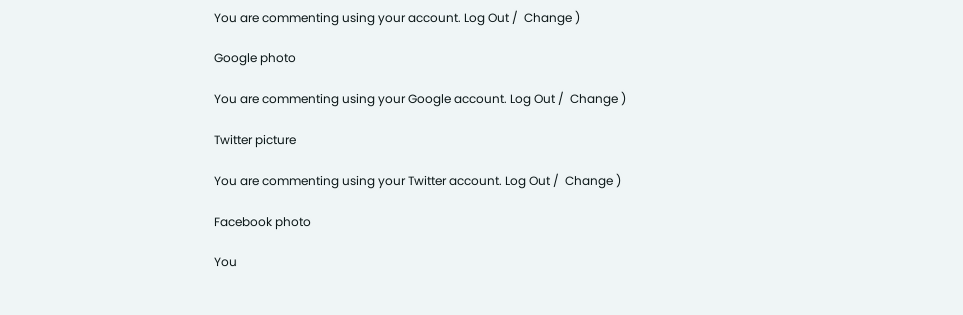You are commenting using your account. Log Out /  Change )

Google photo

You are commenting using your Google account. Log Out /  Change )

Twitter picture

You are commenting using your Twitter account. Log Out /  Change )

Facebook photo

You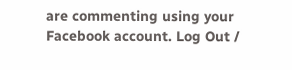are commenting using your Facebook account. Log Out /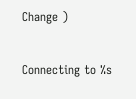Change )

Connecting to %s